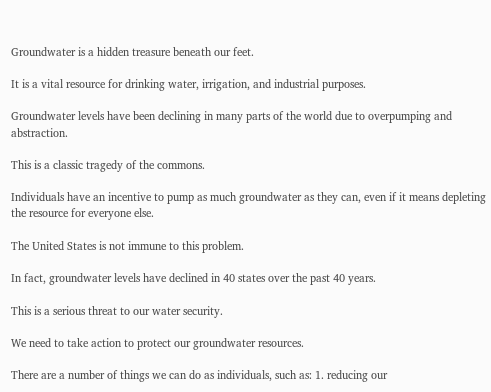Groundwater is a hidden treasure beneath our feet.

It is a vital resource for drinking water, irrigation, and industrial purposes.

Groundwater levels have been declining in many parts of the world due to overpumping and abstraction.

This is a classic tragedy of the commons.

Individuals have an incentive to pump as much groundwater as they can, even if it means depleting the resource for everyone else.

The United States is not immune to this problem.

In fact, groundwater levels have declined in 40 states over the past 40 years.

This is a serious threat to our water security.

We need to take action to protect our groundwater resources.

There are a number of things we can do as individuals, such as: 1. reducing our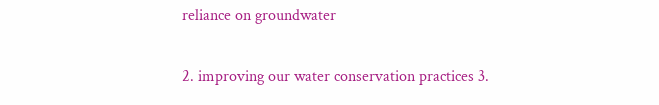reliance on groundwater

2. improving our water conservation practices 3.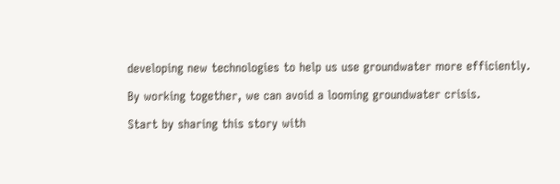developing new technologies to help us use groundwater more efficiently.

By working together, we can avoid a looming groundwater crisis.

Start by sharing this story with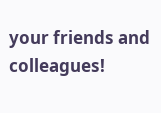your friends and colleagues!